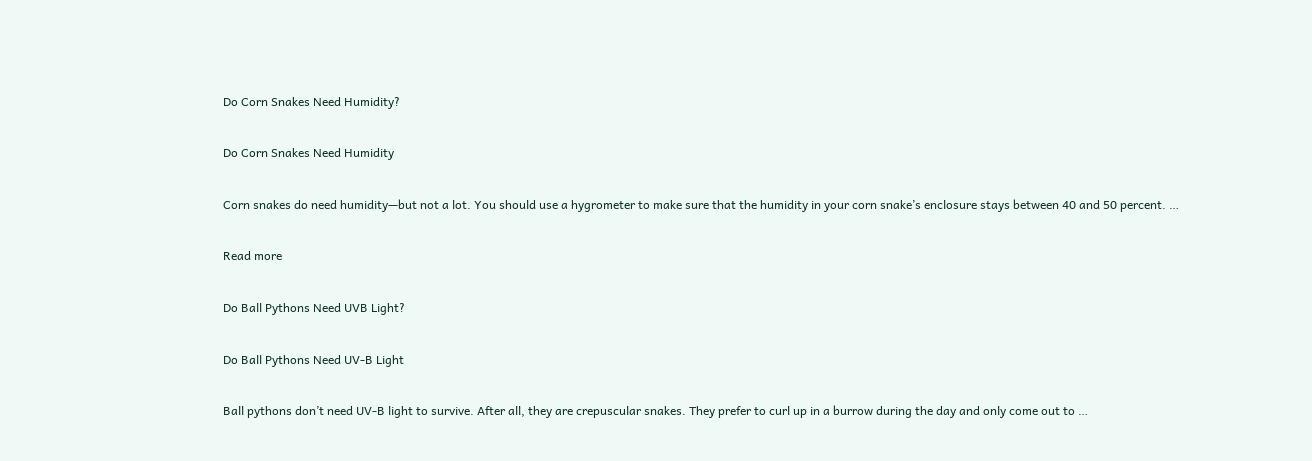Do Corn Snakes Need Humidity?

Do Corn Snakes Need Humidity

Corn snakes do need humidity—but not a lot. You should use a hygrometer to make sure that the humidity in your corn snake’s enclosure stays between 40 and 50 percent. …

Read more

Do Ball Pythons Need UVB Light?

Do Ball Pythons Need UV-B Light

Ball pythons don’t need UV-B light to survive. After all, they are crepuscular snakes. They prefer to curl up in a burrow during the day and only come out to …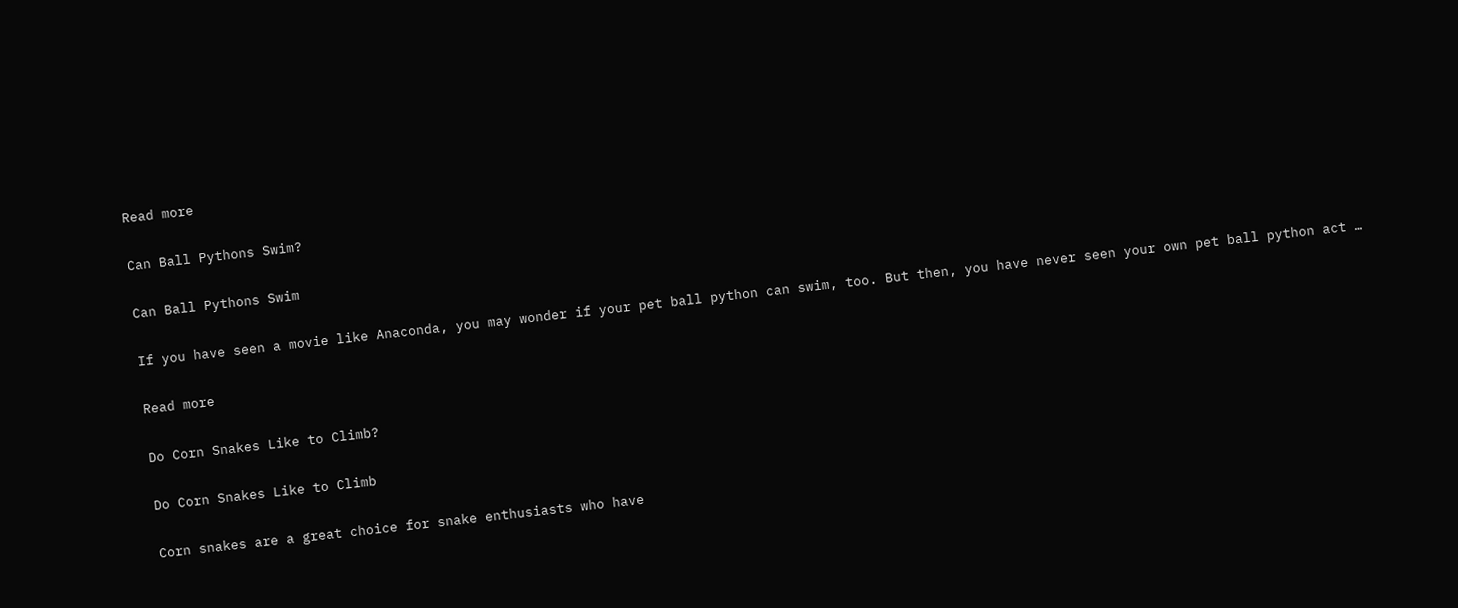Read more

Can Ball Pythons Swim?

Can Ball Pythons Swim

If you have seen a movie like Anaconda, you may wonder if your pet ball python can swim, too. But then, you have never seen your own pet ball python act …

Read more

Do Corn Snakes Like to Climb?

Do Corn Snakes Like to Climb

Corn snakes are a great choice for snake enthusiasts who have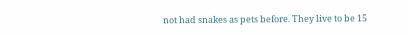not had snakes as pets before. They live to be 15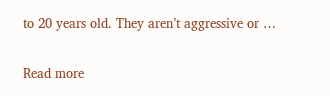to 20 years old. They aren’t aggressive or …

Read more